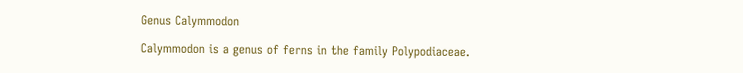Genus Calymmodon

Calymmodon is a genus of ferns in the family Polypodiaceae.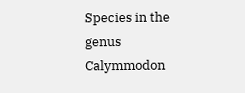Species in the genus Calymmodon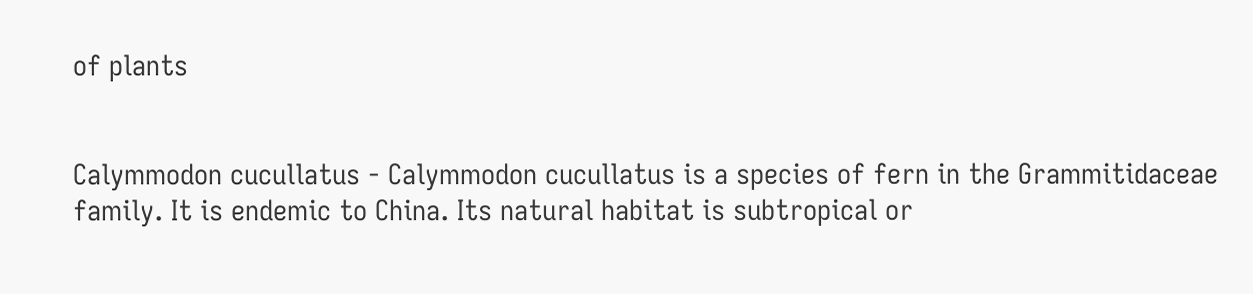of plants


Calymmodon cucullatus - Calymmodon cucullatus is a species of fern in the Grammitidaceae family. It is endemic to China. Its natural habitat is subtropical or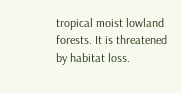tropical moist lowland forests. It is threatened by habitat loss.